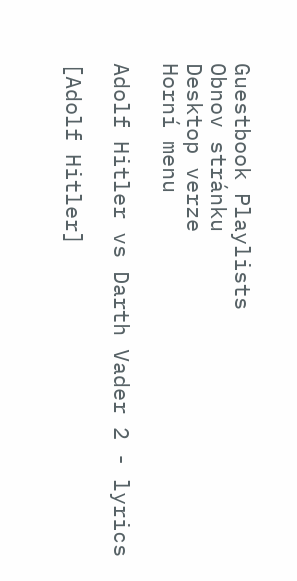Guestbook Playlists
Obnov stránku
Desktop verze
Horní menu

Adolf Hitler vs Darth Vader 2 - lyrics

[Adolf Hitler]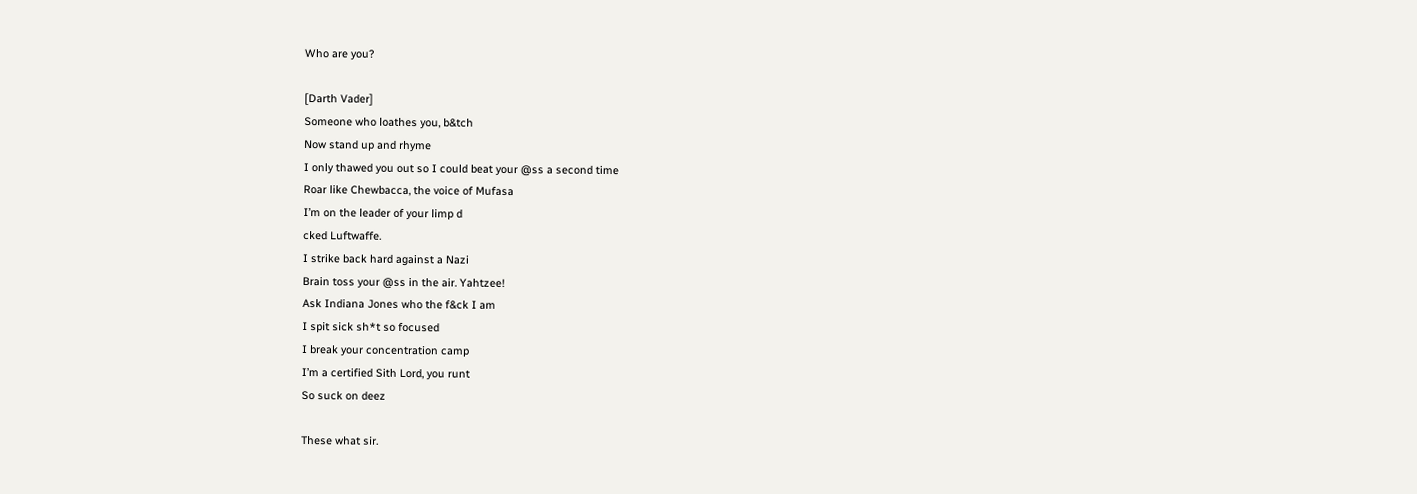Who are you?

[Darth Vader]
Someone who loathes you, b&tch
Now stand up and rhyme
I only thawed you out so I could beat your @ss a second time
Roar like Chewbacca, the voice of Mufasa
I’m on the leader of your limp d
cked Luftwaffe.
I strike back hard against a Nazi
Brain toss your @ss in the air. Yahtzee!
Ask Indiana Jones who the f&ck I am
I spit sick sh*t so focused
I break your concentration camp
I’m a certified Sith Lord, you runt
So suck on deez

These what sir.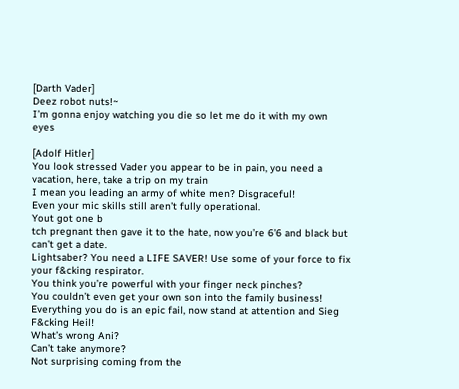[Darth Vader]
Deez robot nuts!~
I’m gonna enjoy watching you die so let me do it with my own eyes

[Adolf Hitler]
You look stressed Vader you appear to be in pain, you need a vacation, here, take a trip on my train
I mean you leading an army of white men? Disgraceful!
Even your mic skills still aren’t fully operational.
Yout got one b
tch pregnant then gave it to the hate, now you’re 6’6 and black but can’t get a date.
Lightsaber? You need a LIFE SAVER! Use some of your force to fix your f&cking respirator.
You think you’re powerful with your finger neck pinches?
You couldn’t even get your own son into the family business!
Everything you do is an epic fail, now stand at attention and Sieg F&cking Heil!
What’s wrong Ani?
Can’t take anymore?
Not surprising coming from the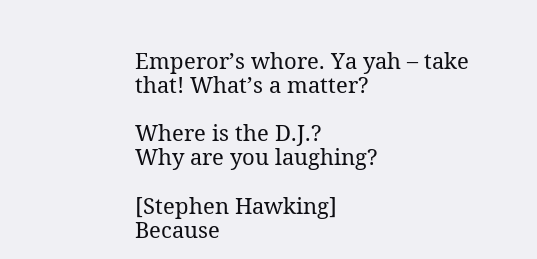Emperor’s whore. Ya yah – take that! What’s a matter?

Where is the D.J.?
Why are you laughing?

[Stephen Hawking]
Because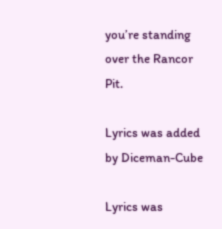you’re standing over the Rancor Pit.

Lyrics was added by Diceman-Cube

Lyrics was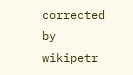corrected by wikipetr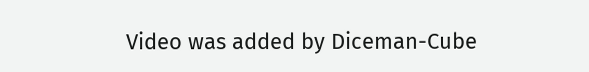Video was added by Diceman-Cube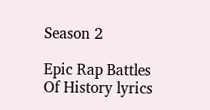Season 2

Epic Rap Battles Of History lyrics